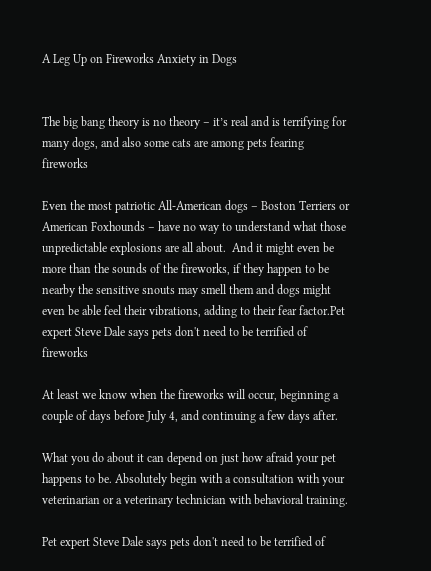A Leg Up on Fireworks Anxiety in Dogs


The big bang theory is no theory – it’s real and is terrifying for many dogs, and also some cats are among pets fearing fireworks

Even the most patriotic All-American dogs – Boston Terriers or American Foxhounds – have no way to understand what those unpredictable explosions are all about.  And it might even be more than the sounds of the fireworks, if they happen to be nearby the sensitive snouts may smell them and dogs might even be able feel their vibrations, adding to their fear factor.Pet expert Steve Dale says pets don't need to be terrified of fireworks

At least we know when the fireworks will occur, beginning a couple of days before July 4, and continuing a few days after.

What you do about it can depend on just how afraid your pet happens to be. Absolutely begin with a consultation with your veterinarian or a veterinary technician with behavioral training.

Pet expert Steve Dale says pets don't need to be terrified of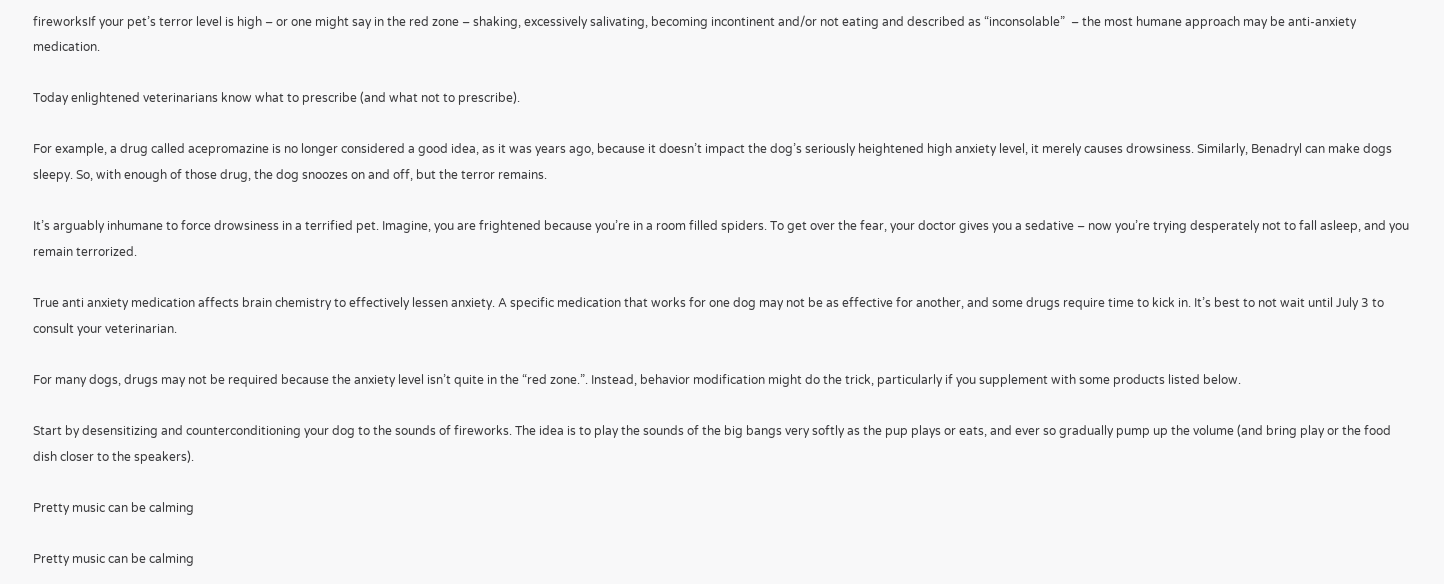fireworksIf your pet’s terror level is high – or one might say in the red zone – shaking, excessively salivating, becoming incontinent and/or not eating and described as “inconsolable”  – the most humane approach may be anti-anxiety medication.

Today enlightened veterinarians know what to prescribe (and what not to prescribe).

For example, a drug called acepromazine is no longer considered a good idea, as it was years ago, because it doesn’t impact the dog’s seriously heightened high anxiety level, it merely causes drowsiness. Similarly, Benadryl can make dogs sleepy. So, with enough of those drug, the dog snoozes on and off, but the terror remains.

It’s arguably inhumane to force drowsiness in a terrified pet. Imagine, you are frightened because you’re in a room filled spiders. To get over the fear, your doctor gives you a sedative – now you’re trying desperately not to fall asleep, and you remain terrorized.

True anti anxiety medication affects brain chemistry to effectively lessen anxiety. A specific medication that works for one dog may not be as effective for another, and some drugs require time to kick in. It’s best to not wait until July 3 to consult your veterinarian.

For many dogs, drugs may not be required because the anxiety level isn’t quite in the “red zone.”. Instead, behavior modification might do the trick, particularly if you supplement with some products listed below.

Start by desensitizing and counterconditioning your dog to the sounds of fireworks. The idea is to play the sounds of the big bangs very softly as the pup plays or eats, and ever so gradually pump up the volume (and bring play or the food dish closer to the speakers).

Pretty music can be calming

Pretty music can be calming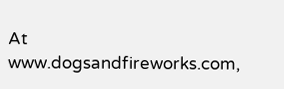At www.dogsandfireworks.com,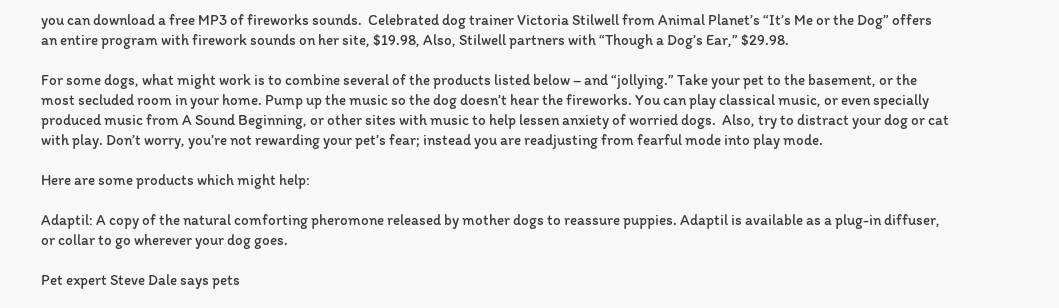you can download a free MP3 of fireworks sounds.  Celebrated dog trainer Victoria Stilwell from Animal Planet’s “It’s Me or the Dog” offers an entire program with firework sounds on her site, $19.98, Also, Stilwell partners with “Though a Dog’s Ear,” $29.98.

For some dogs, what might work is to combine several of the products listed below – and “jollying.” Take your pet to the basement, or the most secluded room in your home. Pump up the music so the dog doesn’t hear the fireworks. You can play classical music, or even specially produced music from A Sound Beginning, or other sites with music to help lessen anxiety of worried dogs.  Also, try to distract your dog or cat with play. Don’t worry, you’re not rewarding your pet’s fear; instead you are readjusting from fearful mode into play mode.

Here are some products which might help:

Adaptil: A copy of the natural comforting pheromone released by mother dogs to reassure puppies. Adaptil is available as a plug-in diffuser, or collar to go wherever your dog goes.

Pet expert Steve Dale says pets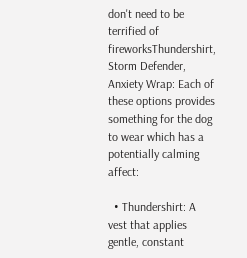don't need to be terrified of fireworksThundershirt, Storm Defender, Anxiety Wrap: Each of these options provides something for the dog to wear which has a potentially calming affect:

  • Thundershirt: A vest that applies gentle, constant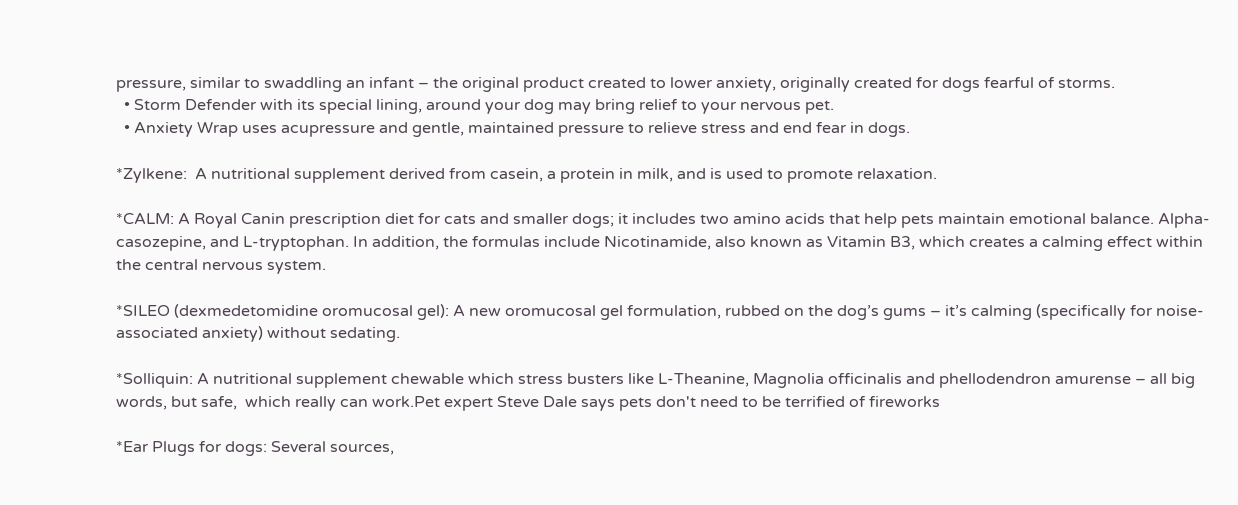pressure, similar to swaddling an infant – the original product created to lower anxiety, originally created for dogs fearful of storms.
  • Storm Defender with its special lining, around your dog may bring relief to your nervous pet.
  • Anxiety Wrap uses acupressure and gentle, maintained pressure to relieve stress and end fear in dogs.

*Zylkene:  A nutritional supplement derived from casein, a protein in milk, and is used to promote relaxation.

*CALM: A Royal Canin prescription diet for cats and smaller dogs; it includes two amino acids that help pets maintain emotional balance. Alpha-casozepine, and L-tryptophan. In addition, the formulas include Nicotinamide, also known as Vitamin B3, which creates a calming effect within the central nervous system.

*SILEO (dexmedetomidine oromucosal gel): A new oromucosal gel formulation, rubbed on the dog’s gums – it’s calming (specifically for noise-associated anxiety) without sedating.

*Solliquin: A nutritional supplement chewable which stress busters like L-Theanine, Magnolia officinalis and phellodendron amurense – all big words, but safe,  which really can work.Pet expert Steve Dale says pets don't need to be terrified of fireworks

*Ear Plugs for dogs: Several sources,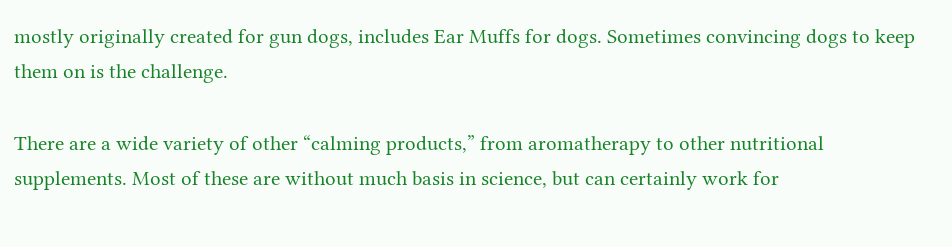mostly originally created for gun dogs, includes Ear Muffs for dogs. Sometimes convincing dogs to keep them on is the challenge.

There are a wide variety of other “calming products,” from aromatherapy to other nutritional supplements. Most of these are without much basis in science, but can certainly work for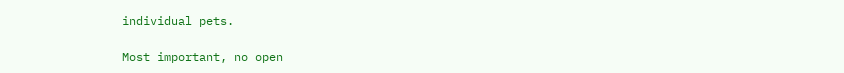individual pets.

Most important, no open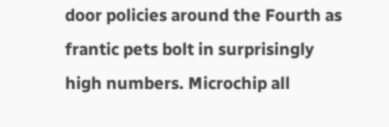door policies around the Fourth as frantic pets bolt in surprisingly high numbers. Microchip all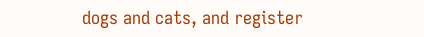dogs and cats, and register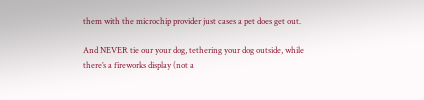them with the microchip provider just cases a pet does get out.

And NEVER tie our your dog, tethering your dog outside, while there’s a fireworks display (not a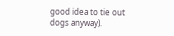good idea to tie out dogs anyway).